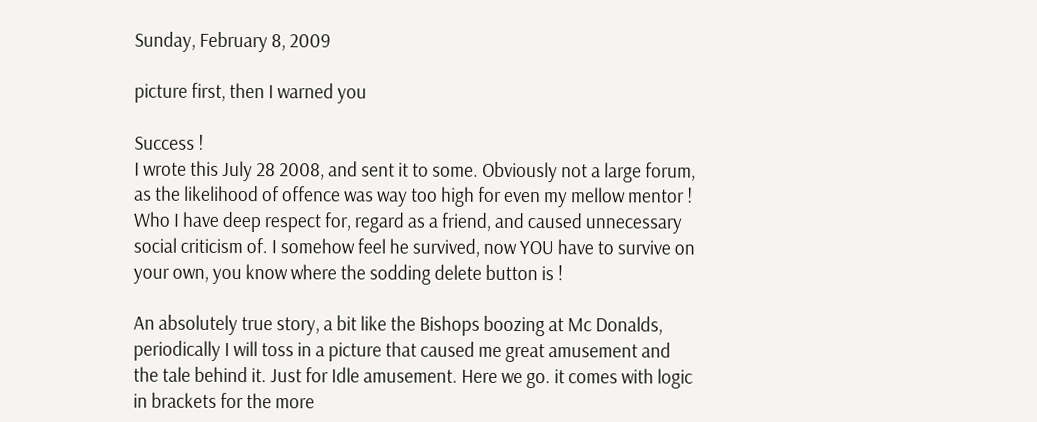Sunday, February 8, 2009

picture first, then I warned you

Success !
I wrote this July 28 2008, and sent it to some. Obviously not a large forum, as the likelihood of offence was way too high for even my mellow mentor ! Who I have deep respect for, regard as a friend, and caused unnecessary social criticism of. I somehow feel he survived, now YOU have to survive on your own, you know where the sodding delete button is !

An absolutely true story, a bit like the Bishops boozing at Mc Donalds, periodically I will toss in a picture that caused me great amusement and the tale behind it. Just for Idle amusement. Here we go. it comes with logic in brackets for the more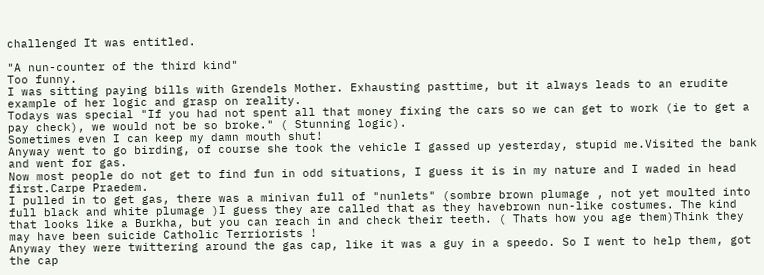challenged It was entitled.

"A nun-counter of the third kind"
Too funny.
I was sitting paying bills with Grendels Mother. Exhausting pasttime, but it always leads to an erudite example of her logic and grasp on reality.
Todays was special "If you had not spent all that money fixing the cars so we can get to work (ie to get a pay check), we would not be so broke." ( Stunning logic).
Sometimes even I can keep my damn mouth shut!
Anyway went to go birding, of course she took the vehicle I gassed up yesterday, stupid me.Visited the bank and went for gas.
Now most people do not get to find fun in odd situations, I guess it is in my nature and I waded in head first.Carpe Praedem.
I pulled in to get gas, there was a minivan full of "nunlets" (sombre brown plumage , not yet moulted into full black and white plumage )I guess they are called that as they havebrown nun-like costumes. The kind that looks like a Burkha, but you can reach in and check their teeth. ( Thats how you age them)Think they may have been suicide Catholic Terriorists !
Anyway they were twittering around the gas cap, like it was a guy in a speedo. So I went to help them, got the cap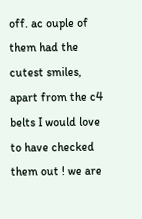off. ac ouple of them had the cutest smiles, apart from the c4 belts I would love to have checked them out ! we are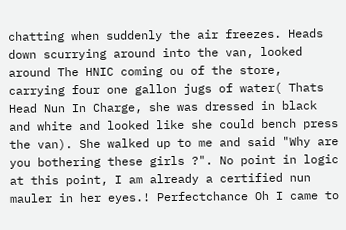chatting when suddenly the air freezes. Heads down scurrying around into the van, looked around The HNIC coming ou of the store, carrying four one gallon jugs of water( Thats Head Nun In Charge, she was dressed in black and white and looked like she could bench press the van). She walked up to me and said "Why are you bothering these girls ?". No point in logic at this point, I am already a certified nun mauler in her eyes.! Perfectchance Oh I came to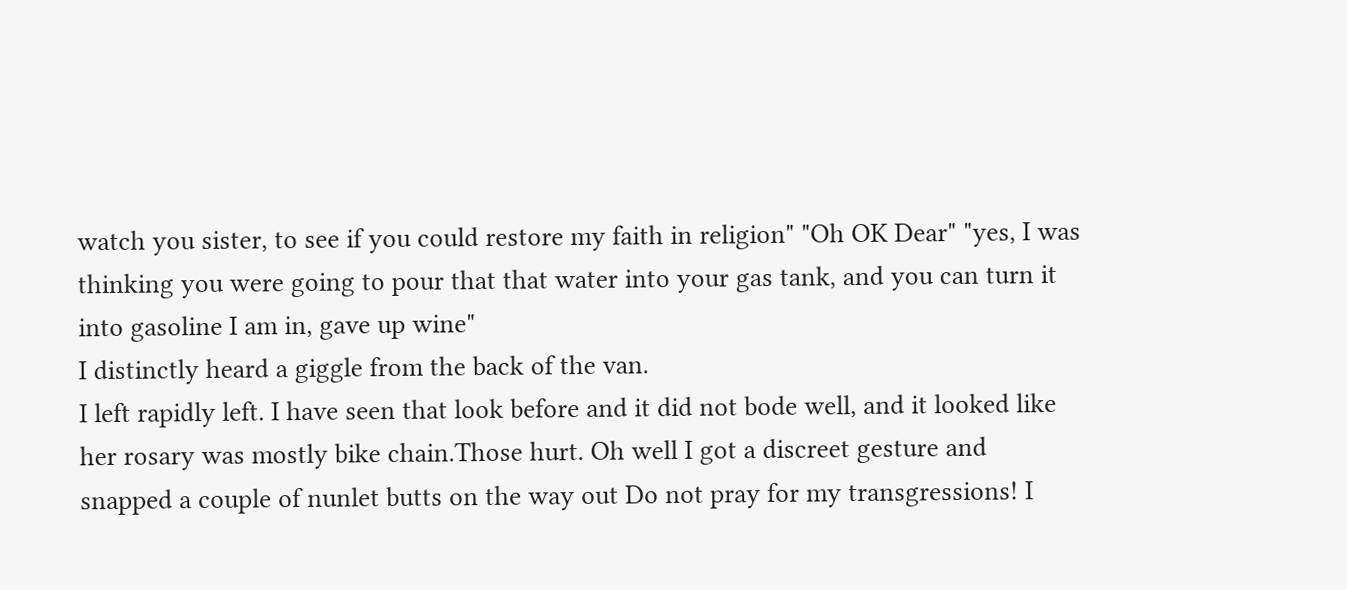watch you sister, to see if you could restore my faith in religion" "Oh OK Dear" "yes, I was thinking you were going to pour that that water into your gas tank, and you can turn it into gasoline I am in, gave up wine"
I distinctly heard a giggle from the back of the van.
I left rapidly left. I have seen that look before and it did not bode well, and it looked like her rosary was mostly bike chain.Those hurt. Oh well I got a discreet gesture and snapped a couple of nunlet butts on the way out Do not pray for my transgressions! I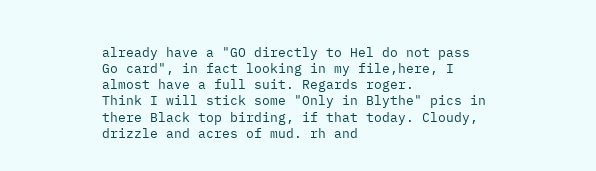already have a "GO directly to Hel do not pass Go card", in fact looking in my file,here, I almost have a full suit. Regards roger.
Think I will stick some "Only in Blythe" pics in there Black top birding, if that today. Cloudy, drizzle and acres of mud. rh and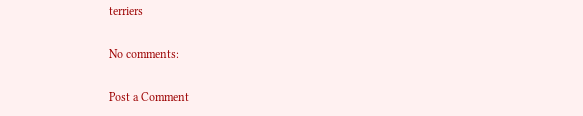terriers

No comments:

Post a Comment